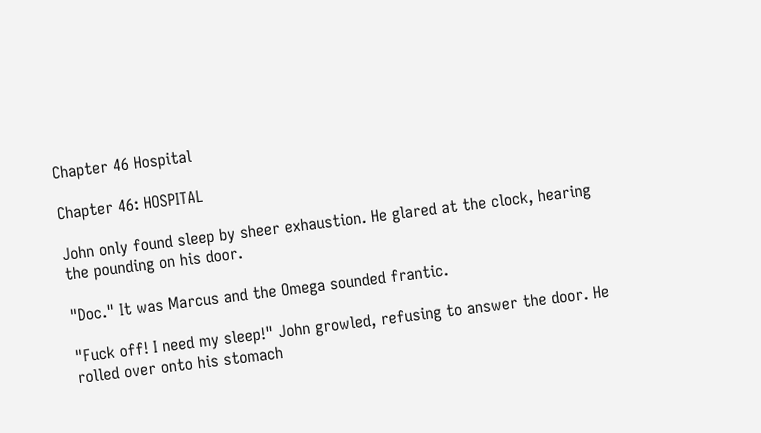Chapter 46 Hospital

Chapter 46: HOSPITAL

John only found sleep by sheer exhaustion. He glared at the clock, hearing the pounding on his door.

"Doc." It was Marcus and the Omega sounded frantic.

"Fuck off! I need my sleep!" John growled, refusing to answer the door. He rolled over onto his stomach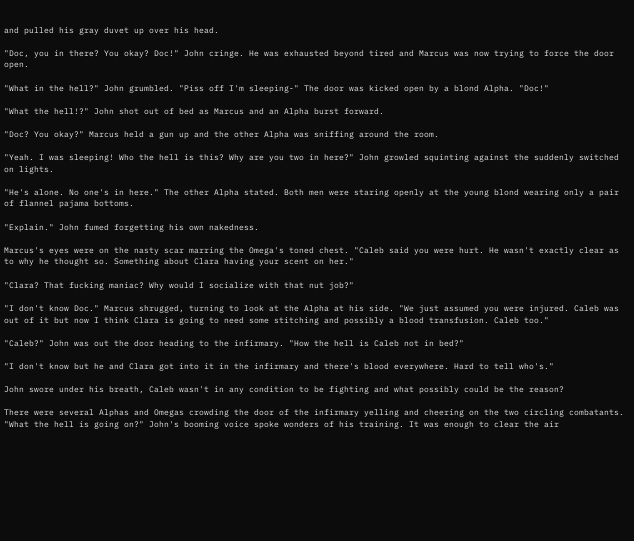and pulled his gray duvet up over his head.

"Doc, you in there? You okay? Doc!" John cringe. He was exhausted beyond tired and Marcus was now trying to force the door open.

"What in the hell?" John grumbled. "Piss off I'm sleeping-" The door was kicked open by a blond Alpha. "Doc!"

"What the hell!?" John shot out of bed as Marcus and an Alpha burst forward.

"Doc? You okay?" Marcus held a gun up and the other Alpha was sniffing around the room.

"Yeah. I was sleeping! Who the hell is this? Why are you two in here?" John growled squinting against the suddenly switched on lights.

"He's alone. No one's in here." The other Alpha stated. Both men were staring openly at the young blond wearing only a pair of flannel pajama bottoms.

"Explain." John fumed forgetting his own nakedness.

Marcus's eyes were on the nasty scar marring the Omega's toned chest. "Caleb said you were hurt. He wasn't exactly clear as to why he thought so. Something about Clara having your scent on her."

"Clara? That fucking maniac? Why would I socialize with that nut job?"

"I don't know Doc." Marcus shrugged, turning to look at the Alpha at his side. "We just assumed you were injured. Caleb was out of it but now I think Clara is going to need some stitching and possibly a blood transfusion. Caleb too."

"Caleb?" John was out the door heading to the infirmary. "How the hell is Caleb not in bed?"

"I don't know but he and Clara got into it in the infirmary and there's blood everywhere. Hard to tell who's."

John swore under his breath, Caleb wasn't in any condition to be fighting and what possibly could be the reason?

There were several Alphas and Omegas crowding the door of the infirmary yelling and cheering on the two circling combatants. "What the hell is going on?" John's booming voice spoke wonders of his training. It was enough to clear the air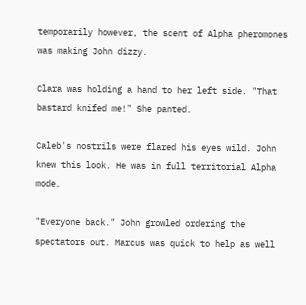temporarily however, the scent of Alpha pheromones was making John dizzy.

Clara was holding a hand to her left side. "That bastard knifed me!" She panted.

Caleb's nostrils were flared his eyes wild. John knew this look. He was in full territorial Alpha mode.

"Everyone back." John growled ordering the spectators out. Marcus was quick to help as well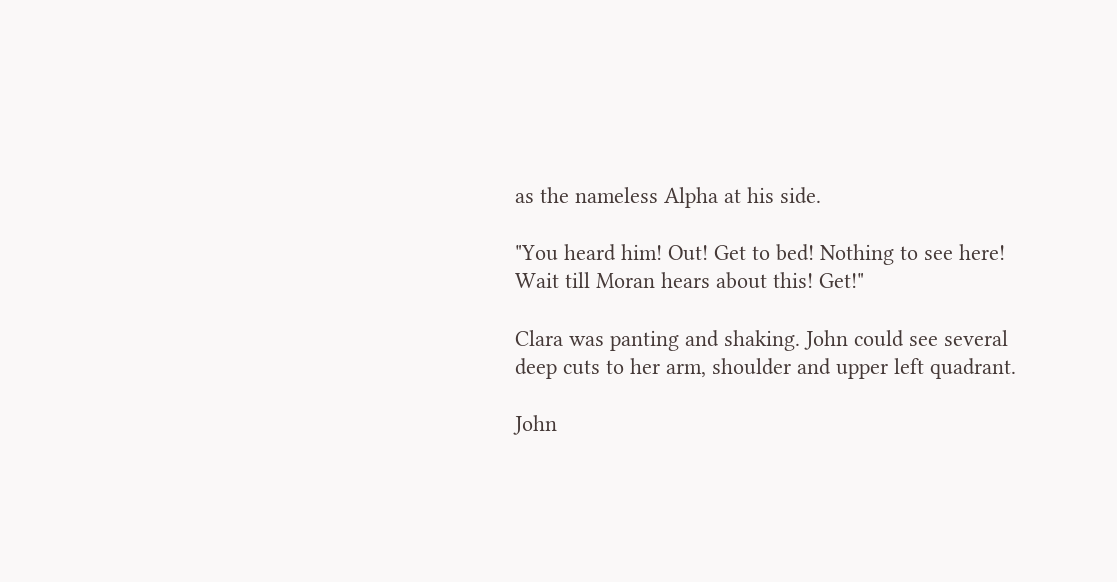as the nameless Alpha at his side.

"You heard him! Out! Get to bed! Nothing to see here! Wait till Moran hears about this! Get!"

Clara was panting and shaking. John could see several deep cuts to her arm, shoulder and upper left quadrant.

John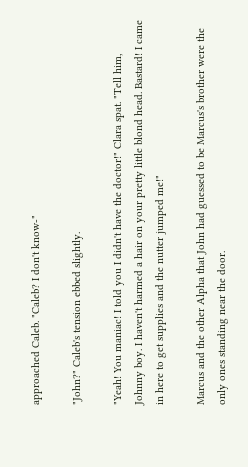approached Caleb. "Caleb? I don't know-"

"John?" Caleb's tension ebbed slightly.

"Yeah! You maniac! I told you I didn't have the doctor!" Clara spat. "Tell him, Johnny boy. I haven't harmed a hair on your pretty little blond head. Bastard! I came in here to get supplies and the nutter jumped me!"

Marcus and the other Alpha that John had guessed to be Marcus's brother were the only ones standing near the door.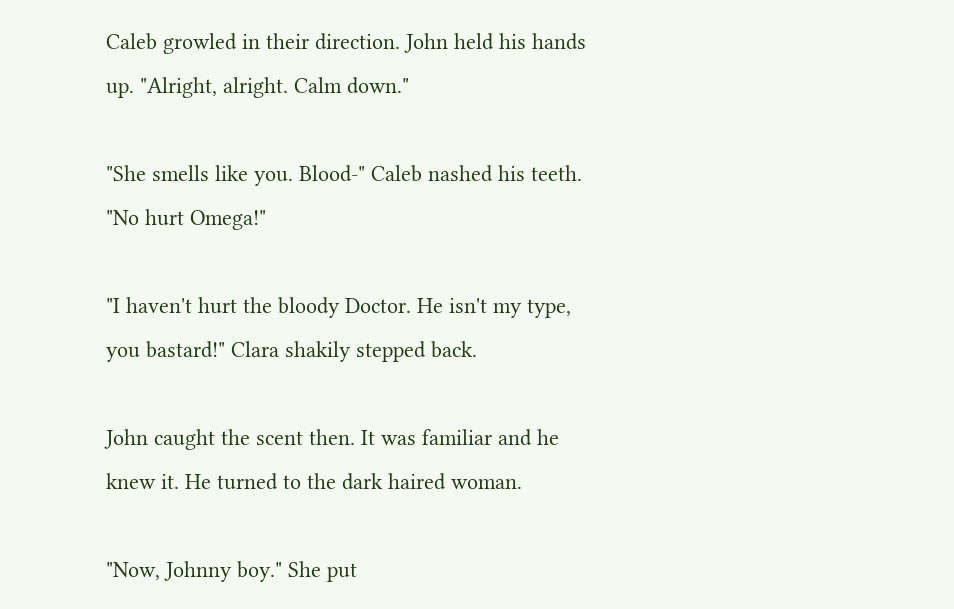Caleb growled in their direction. John held his hands up. "Alright, alright. Calm down."

"She smells like you. Blood-" Caleb nashed his teeth. "No hurt Omega!"

"I haven't hurt the bloody Doctor. He isn't my type, you bastard!" Clara shakily stepped back.

John caught the scent then. It was familiar and he knew it. He turned to the dark haired woman.

"Now, Johnny boy." She put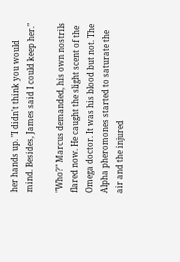her hands up. "I didn't think you would mind. Besides, James said I could keep her."

"Who?" Marcus demanded, his own nostrils flared now. He caught the slight scent of the Omega doctor. It was his blood but not. The Alpha pheromones started to saturate the air and the injured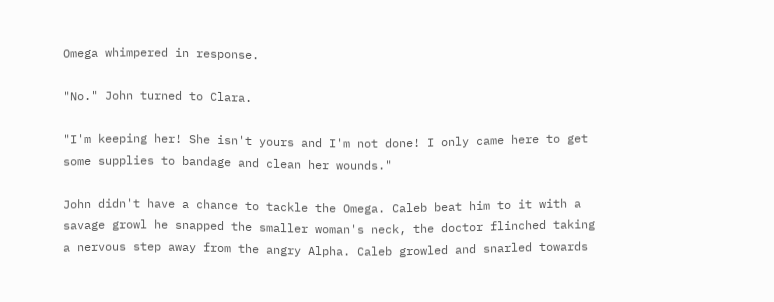Omega whimpered in response.

"No." John turned to Clara.

"I'm keeping her! She isn't yours and I'm not done! I only came here to get some supplies to bandage and clean her wounds."

John didn't have a chance to tackle the Omega. Caleb beat him to it with a savage growl he snapped the smaller woman's neck, the doctor flinched taking a nervous step away from the angry Alpha. Caleb growled and snarled towards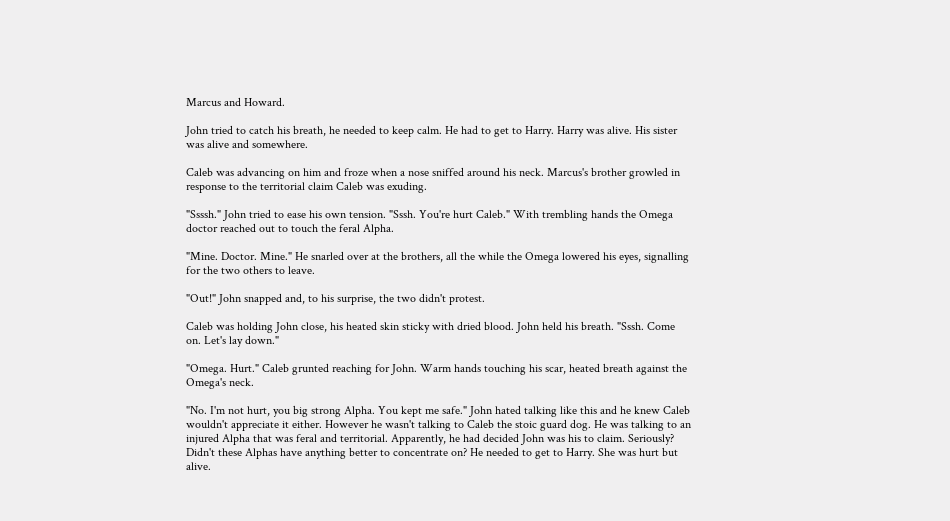Marcus and Howard.

John tried to catch his breath, he needed to keep calm. He had to get to Harry. Harry was alive. His sister was alive and somewhere.

Caleb was advancing on him and froze when a nose sniffed around his neck. Marcus's brother growled in response to the territorial claim Caleb was exuding.

"Ssssh." John tried to ease his own tension. "Sssh. You're hurt Caleb." With trembling hands the Omega doctor reached out to touch the feral Alpha.

"Mine. Doctor. Mine." He snarled over at the brothers, all the while the Omega lowered his eyes, signalling for the two others to leave.

"Out!" John snapped and, to his surprise, the two didn't protest.

Caleb was holding John close, his heated skin sticky with dried blood. John held his breath. "Sssh. Come on. Let's lay down."

"Omega. Hurt." Caleb grunted reaching for John. Warm hands touching his scar, heated breath against the Omega's neck.

"No. I'm not hurt, you big strong Alpha. You kept me safe." John hated talking like this and he knew Caleb wouldn't appreciate it either. However he wasn't talking to Caleb the stoic guard dog. He was talking to an injured Alpha that was feral and territorial. Apparently, he had decided John was his to claim. Seriously? Didn't these Alphas have anything better to concentrate on? He needed to get to Harry. She was hurt but alive.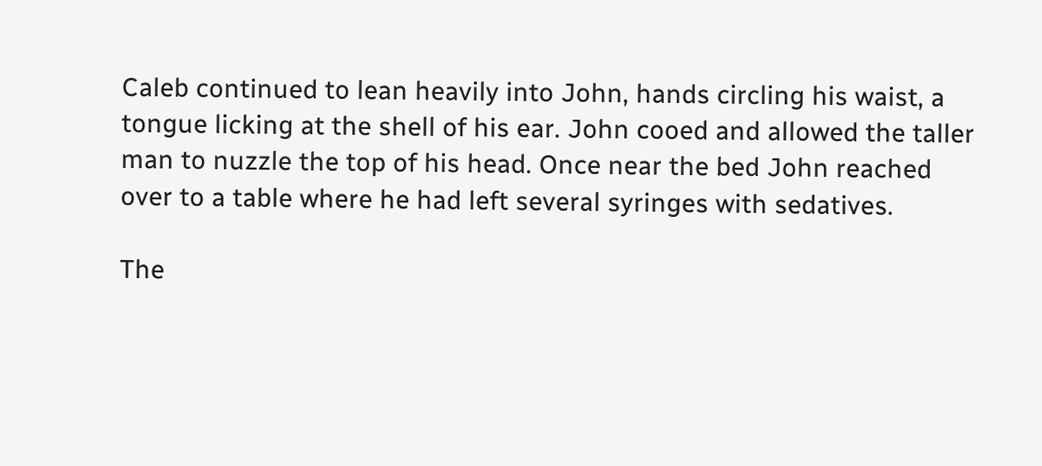Caleb continued to lean heavily into John, hands circling his waist, a tongue licking at the shell of his ear. John cooed and allowed the taller man to nuzzle the top of his head. Once near the bed John reached over to a table where he had left several syringes with sedatives.

The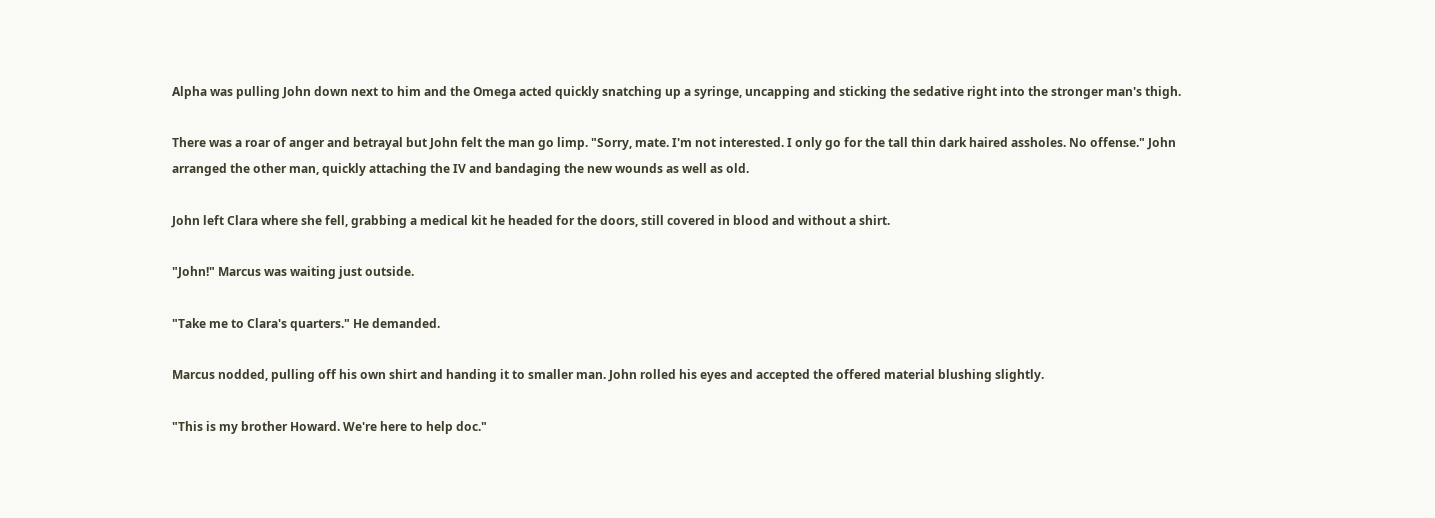Alpha was pulling John down next to him and the Omega acted quickly snatching up a syringe, uncapping and sticking the sedative right into the stronger man's thigh.

There was a roar of anger and betrayal but John felt the man go limp. "Sorry, mate. I'm not interested. I only go for the tall thin dark haired assholes. No offense." John arranged the other man, quickly attaching the IV and bandaging the new wounds as well as old.

John left Clara where she fell, grabbing a medical kit he headed for the doors, still covered in blood and without a shirt.

"John!" Marcus was waiting just outside.

"Take me to Clara's quarters." He demanded.

Marcus nodded, pulling off his own shirt and handing it to smaller man. John rolled his eyes and accepted the offered material blushing slightly.

"This is my brother Howard. We're here to help doc."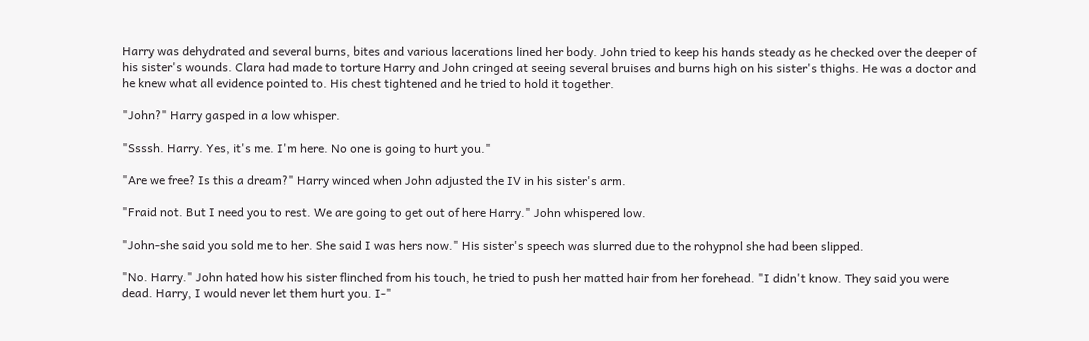Harry was dehydrated and several burns, bites and various lacerations lined her body. John tried to keep his hands steady as he checked over the deeper of his sister's wounds. Clara had made to torture Harry and John cringed at seeing several bruises and burns high on his sister's thighs. He was a doctor and he knew what all evidence pointed to. His chest tightened and he tried to hold it together.

"John?" Harry gasped in a low whisper.

"Ssssh. Harry. Yes, it's me. I'm here. No one is going to hurt you."

"Are we free? Is this a dream?" Harry winced when John adjusted the IV in his sister's arm.

"Fraid not. But I need you to rest. We are going to get out of here Harry." John whispered low.

"John-she said you sold me to her. She said I was hers now." His sister's speech was slurred due to the rohypnol she had been slipped.

"No. Harry." John hated how his sister flinched from his touch, he tried to push her matted hair from her forehead. "I didn't know. They said you were dead. Harry, I would never let them hurt you. I-"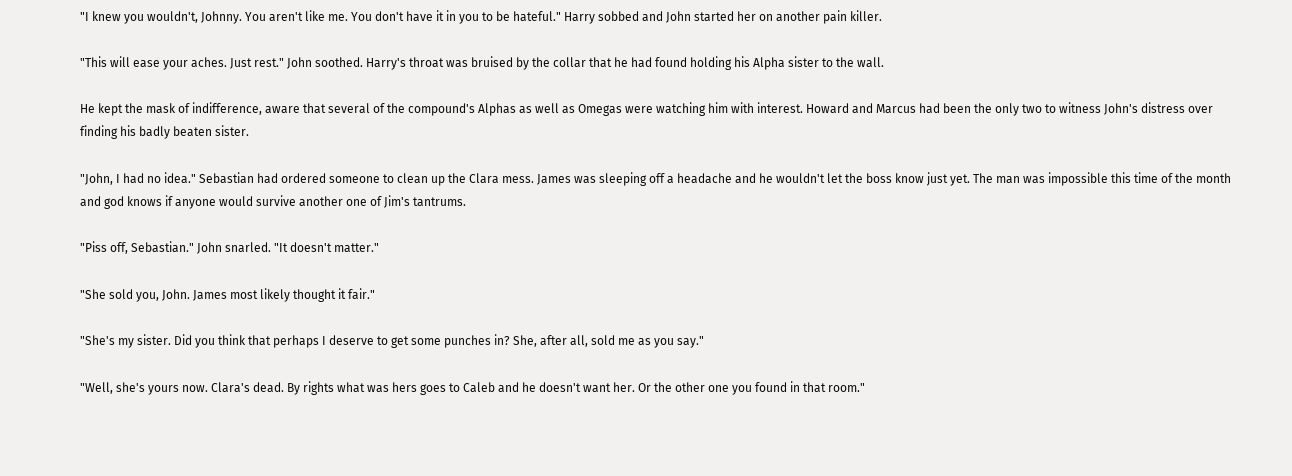"I knew you wouldn't, Johnny. You aren't like me. You don't have it in you to be hateful." Harry sobbed and John started her on another pain killer.

"This will ease your aches. Just rest." John soothed. Harry's throat was bruised by the collar that he had found holding his Alpha sister to the wall.

He kept the mask of indifference, aware that several of the compound's Alphas as well as Omegas were watching him with interest. Howard and Marcus had been the only two to witness John's distress over finding his badly beaten sister.

"John, I had no idea." Sebastian had ordered someone to clean up the Clara mess. James was sleeping off a headache and he wouldn't let the boss know just yet. The man was impossible this time of the month and god knows if anyone would survive another one of Jim's tantrums.

"Piss off, Sebastian." John snarled. "It doesn't matter."

"She sold you, John. James most likely thought it fair."

"She's my sister. Did you think that perhaps I deserve to get some punches in? She, after all, sold me as you say."

"Well, she's yours now. Clara's dead. By rights what was hers goes to Caleb and he doesn't want her. Or the other one you found in that room."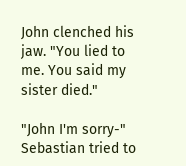John clenched his jaw. "You lied to me. You said my sister died."

"John I'm sorry-" Sebastian tried to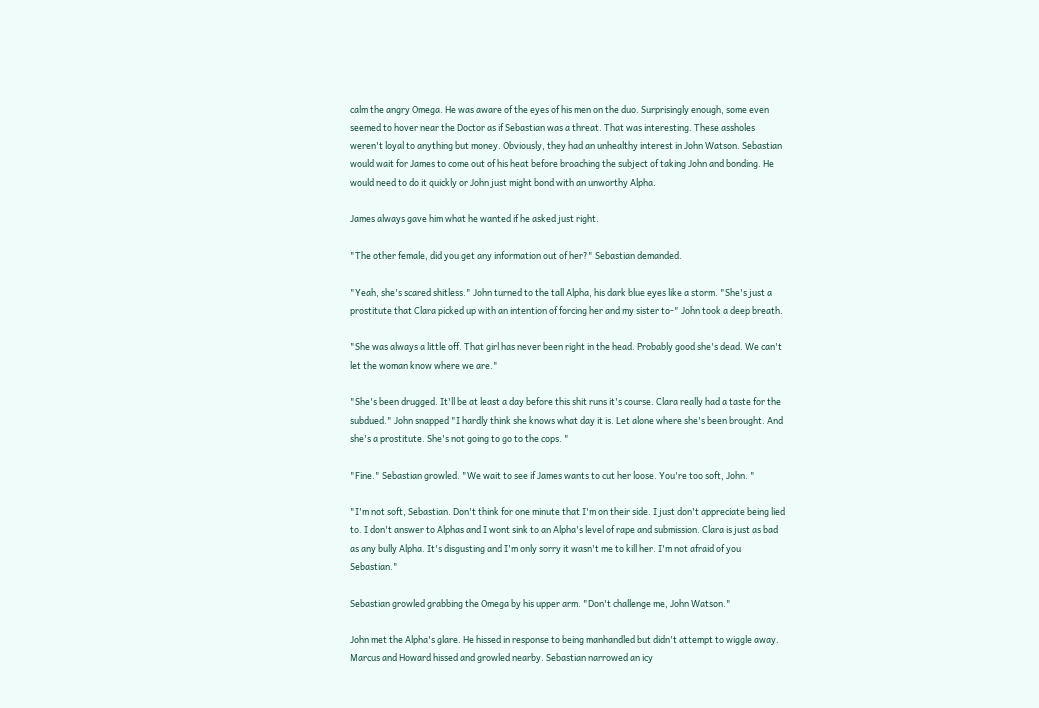calm the angry Omega. He was aware of the eyes of his men on the duo. Surprisingly enough, some even seemed to hover near the Doctor as if Sebastian was a threat. That was interesting. These assholes weren't loyal to anything but money. Obviously, they had an unhealthy interest in John Watson. Sebastian would wait for James to come out of his heat before broaching the subject of taking John and bonding. He would need to do it quickly or John just might bond with an unworthy Alpha.

James always gave him what he wanted if he asked just right.

"The other female, did you get any information out of her?" Sebastian demanded.

"Yeah, she's scared shitless." John turned to the tall Alpha, his dark blue eyes like a storm. "She's just a prostitute that Clara picked up with an intention of forcing her and my sister to-" John took a deep breath.

"She was always a little off. That girl has never been right in the head. Probably good she's dead. We can't let the woman know where we are."

"She's been drugged. It'll be at least a day before this shit runs it's course. Clara really had a taste for the subdued." John snapped "I hardly think she knows what day it is. Let alone where she's been brought. And she's a prostitute. She's not going to go to the cops. "

"Fine." Sebastian growled. "We wait to see if James wants to cut her loose. You're too soft, John. "

"I'm not soft, Sebastian. Don't think for one minute that I'm on their side. I just don't appreciate being lied to. I don't answer to Alphas and I wont sink to an Alpha's level of rape and submission. Clara is just as bad as any bully Alpha. It's disgusting and I'm only sorry it wasn't me to kill her. I'm not afraid of you Sebastian."

Sebastian growled grabbing the Omega by his upper arm. "Don't challenge me, John Watson."

John met the Alpha's glare. He hissed in response to being manhandled but didn't attempt to wiggle away. Marcus and Howard hissed and growled nearby. Sebastian narrowed an icy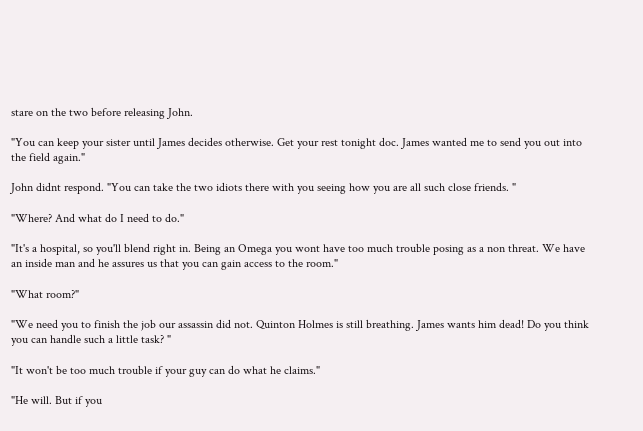stare on the two before releasing John.

"You can keep your sister until James decides otherwise. Get your rest tonight doc. James wanted me to send you out into the field again."

John didnt respond. "You can take the two idiots there with you seeing how you are all such close friends. "

"Where? And what do I need to do."

"It's a hospital, so you'll blend right in. Being an Omega you wont have too much trouble posing as a non threat. We have an inside man and he assures us that you can gain access to the room."

"What room?"

"We need you to finish the job our assassin did not. Quinton Holmes is still breathing. James wants him dead! Do you think you can handle such a little task? "

"It won't be too much trouble if your guy can do what he claims."

"He will. But if you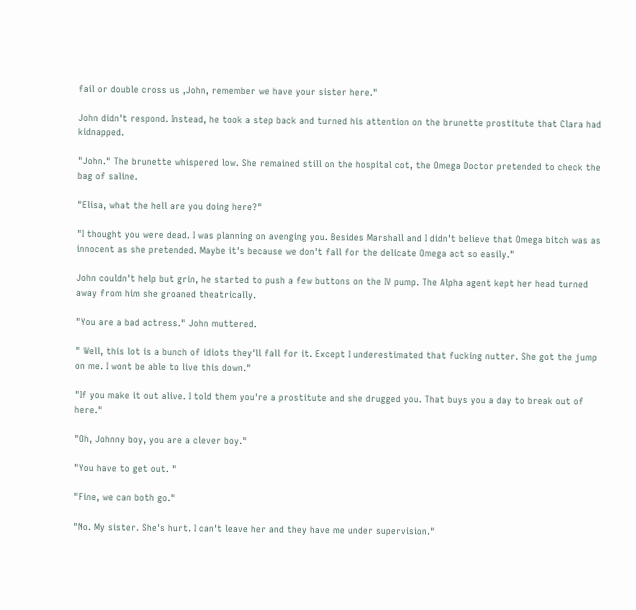fail or double cross us ,John, remember we have your sister here."

John didn't respond. Instead, he took a step back and turned his attention on the brunette prostitute that Clara had kidnapped.

"John." The brunette whispered low. She remained still on the hospital cot, the Omega Doctor pretended to check the bag of saline.

"Elisa, what the hell are you doing here?"

"I thought you were dead. I was planning on avenging you. Besides Marshall and I didn't believe that Omega bitch was as innocent as she pretended. Maybe it's because we don't fall for the delicate Omega act so easily."

John couldn't help but grin, he started to push a few buttons on the IV pump. The Alpha agent kept her head turned away from him she groaned theatrically.

"You are a bad actress." John muttered.

" Well, this lot is a bunch of idiots they'll fall for it. Except I underestimated that fucking nutter. She got the jump on me. I wont be able to live this down."

"If you make it out alive. I told them you're a prostitute and she drugged you. That buys you a day to break out of here."

"Oh, Johnny boy, you are a clever boy."

"You have to get out. "

"Fine, we can both go."

"No. My sister. She's hurt. I can't leave her and they have me under supervision."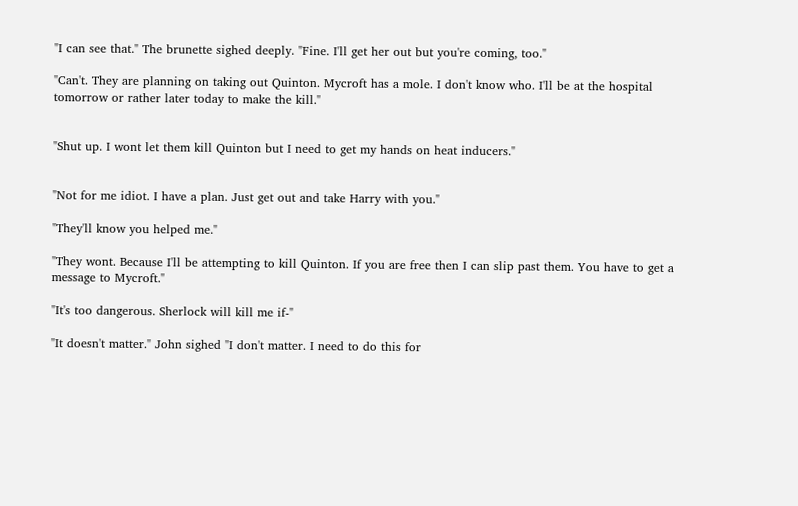"I can see that." The brunette sighed deeply. "Fine. I'll get her out but you're coming, too."

"Can't. They are planning on taking out Quinton. Mycroft has a mole. I don't know who. I'll be at the hospital tomorrow or rather later today to make the kill."


"Shut up. I wont let them kill Quinton but I need to get my hands on heat inducers."


"Not for me idiot. I have a plan. Just get out and take Harry with you."

"They'll know you helped me."

"They wont. Because I'll be attempting to kill Quinton. If you are free then I can slip past them. You have to get a message to Mycroft."

"It's too dangerous. Sherlock will kill me if-"

"It doesn't matter." John sighed "I don't matter. I need to do this for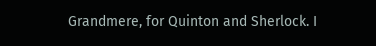Grandmere, for Quinton and Sherlock. I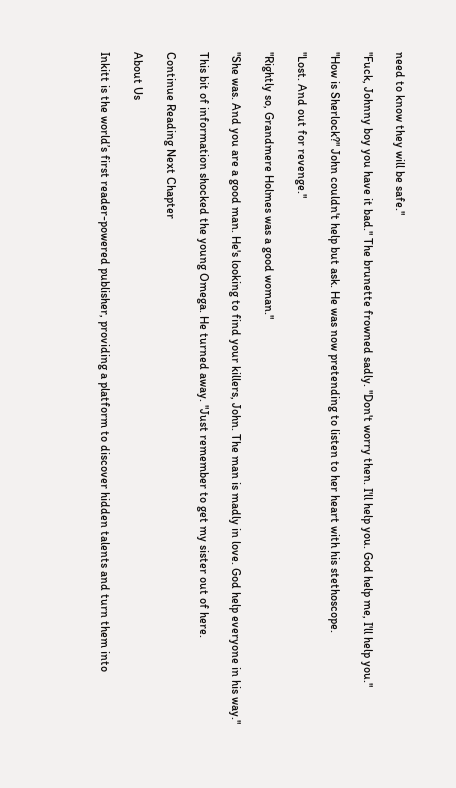need to know they will be safe."

"Fuck, Johnny boy you have it bad." The brunette frowned sadly. "Don't worry then. I'll help you. God help me, I'll help you."

"How is Sherlock?" John couldn't help but ask. He was now pretending to listen to her heart with his stethoscope.

"Lost. And out for revenge."

"Rightly so, Grandmere Holmes was a good woman."

"She was. And you are a good man. He's looking to find your killers, John. The man is madly in love. God help everyone in his way."

This bit of information shocked the young Omega. He turned away. "Just remember to get my sister out of here.

Continue Reading Next Chapter

About Us

Inkitt is the world’s first reader-powered publisher, providing a platform to discover hidden talents and turn them into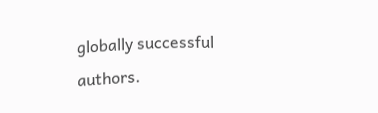globally successful authors.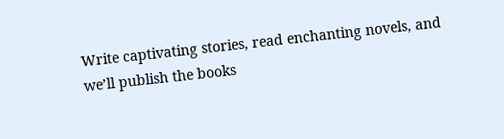Write captivating stories, read enchanting novels, and we’ll publish the books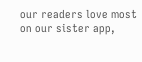our readers love most on our sister app,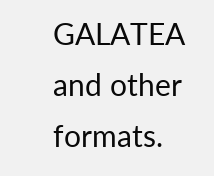GALATEA and other formats.